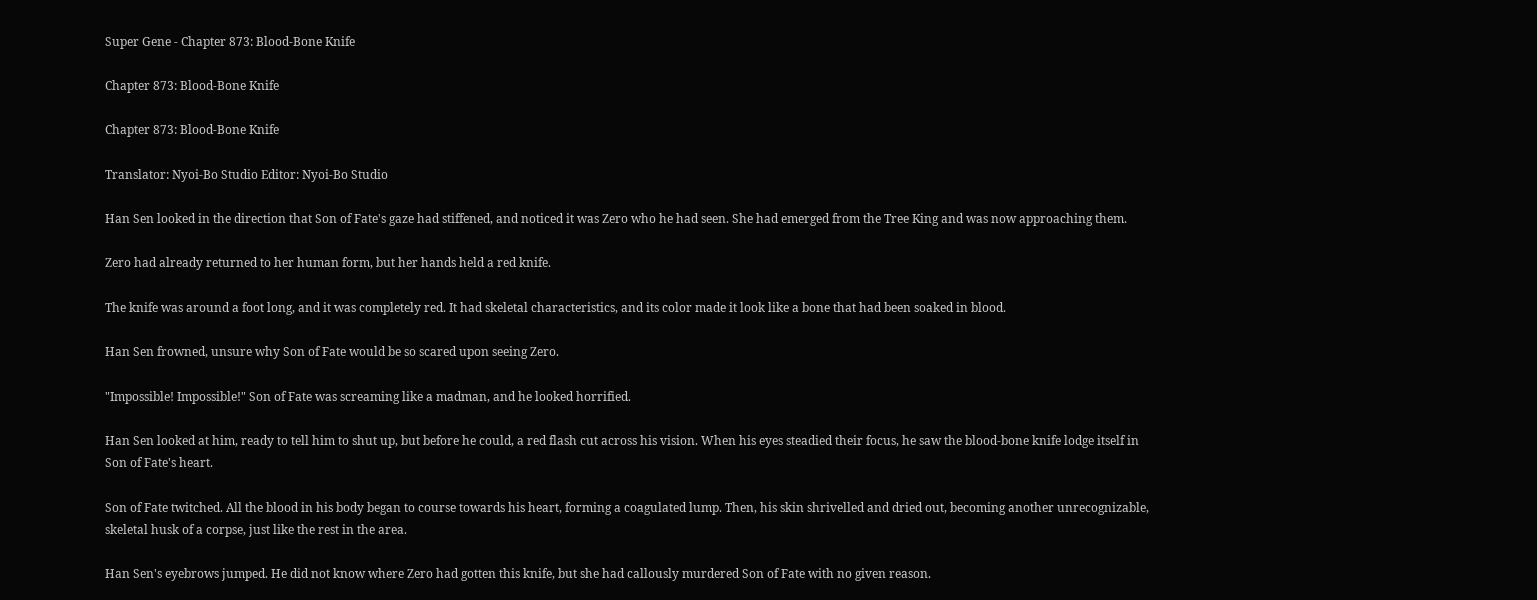Super Gene - Chapter 873: Blood-Bone Knife

Chapter 873: Blood-Bone Knife

Chapter 873: Blood-Bone Knife

Translator: Nyoi-Bo Studio Editor: Nyoi-Bo Studio

Han Sen looked in the direction that Son of Fate's gaze had stiffened, and noticed it was Zero who he had seen. She had emerged from the Tree King and was now approaching them.

Zero had already returned to her human form, but her hands held a red knife.

The knife was around a foot long, and it was completely red. It had skeletal characteristics, and its color made it look like a bone that had been soaked in blood.

Han Sen frowned, unsure why Son of Fate would be so scared upon seeing Zero.

"Impossible! Impossible!" Son of Fate was screaming like a madman, and he looked horrified.

Han Sen looked at him, ready to tell him to shut up, but before he could, a red flash cut across his vision. When his eyes steadied their focus, he saw the blood-bone knife lodge itself in Son of Fate's heart.

Son of Fate twitched. All the blood in his body began to course towards his heart, forming a coagulated lump. Then, his skin shrivelled and dried out, becoming another unrecognizable, skeletal husk of a corpse, just like the rest in the area.

Han Sen's eyebrows jumped. He did not know where Zero had gotten this knife, but she had callously murdered Son of Fate with no given reason.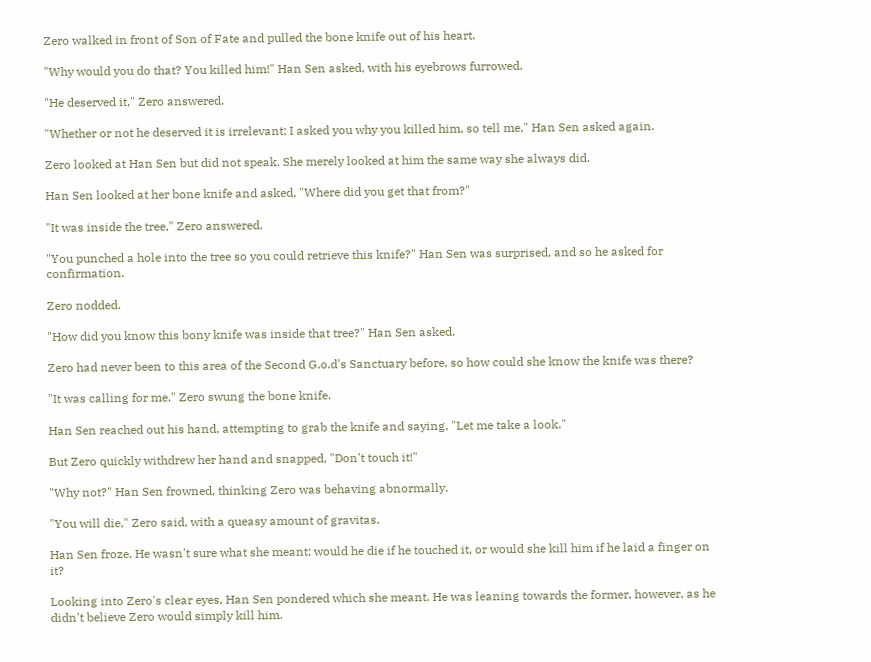Zero walked in front of Son of Fate and pulled the bone knife out of his heart.

"Why would you do that? You killed him!" Han Sen asked, with his eyebrows furrowed.

"He deserved it," Zero answered.

"Whether or not he deserved it is irrelevant; I asked you why you killed him, so tell me," Han Sen asked again.

Zero looked at Han Sen but did not speak. She merely looked at him the same way she always did.

Han Sen looked at her bone knife and asked, "Where did you get that from?"

"It was inside the tree," Zero answered.

"You punched a hole into the tree so you could retrieve this knife?" Han Sen was surprised, and so he asked for confirmation.

Zero nodded.

"How did you know this bony knife was inside that tree?" Han Sen asked.

Zero had never been to this area of the Second G.o.d's Sanctuary before, so how could she know the knife was there?

"It was calling for me." Zero swung the bone knife.

Han Sen reached out his hand, attempting to grab the knife and saying, "Let me take a look."

But Zero quickly withdrew her hand and snapped, "Don't touch it!"

"Why not?" Han Sen frowned, thinking Zero was behaving abnormally.

"You will die," Zero said, with a queasy amount of gravitas.

Han Sen froze. He wasn't sure what she meant; would he die if he touched it, or would she kill him if he laid a finger on it?

Looking into Zero's clear eyes, Han Sen pondered which she meant. He was leaning towards the former, however, as he didn't believe Zero would simply kill him.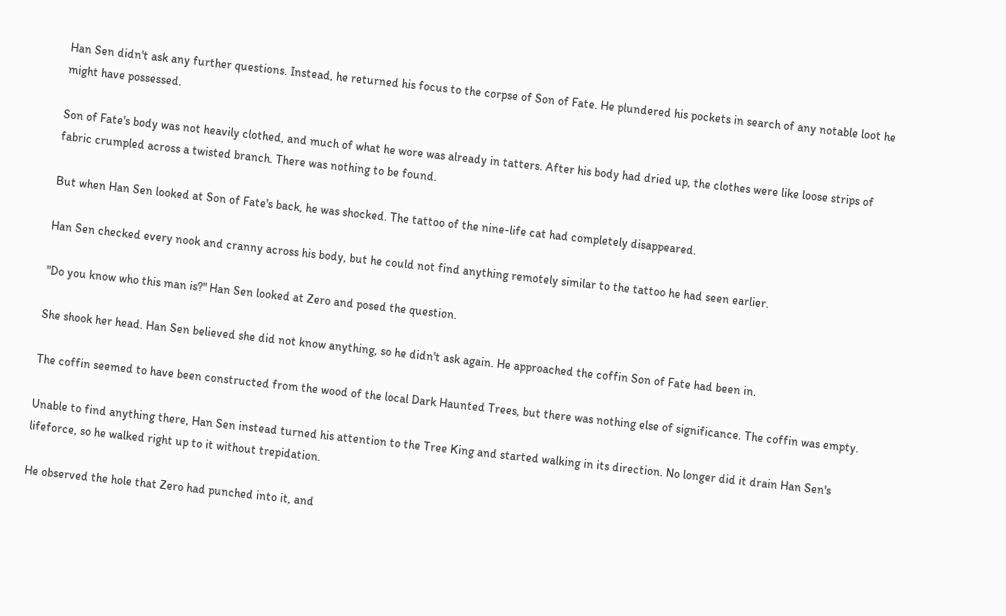Han Sen didn't ask any further questions. Instead, he returned his focus to the corpse of Son of Fate. He plundered his pockets in search of any notable loot he might have possessed.

Son of Fate's body was not heavily clothed, and much of what he wore was already in tatters. After his body had dried up, the clothes were like loose strips of fabric crumpled across a twisted branch. There was nothing to be found.

But when Han Sen looked at Son of Fate's back, he was shocked. The tattoo of the nine-life cat had completely disappeared.

Han Sen checked every nook and cranny across his body, but he could not find anything remotely similar to the tattoo he had seen earlier.

"Do you know who this man is?" Han Sen looked at Zero and posed the question.

She shook her head. Han Sen believed she did not know anything, so he didn't ask again. He approached the coffin Son of Fate had been in.

The coffin seemed to have been constructed from the wood of the local Dark Haunted Trees, but there was nothing else of significance. The coffin was empty.

Unable to find anything there, Han Sen instead turned his attention to the Tree King and started walking in its direction. No longer did it drain Han Sen's lifeforce, so he walked right up to it without trepidation.

He observed the hole that Zero had punched into it, and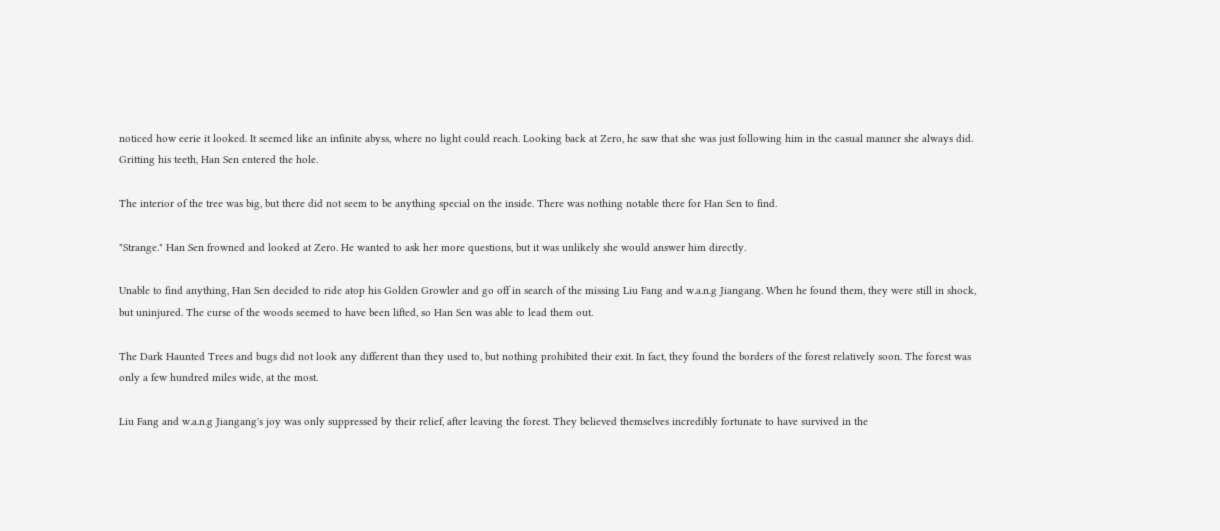noticed how eerie it looked. It seemed like an infinite abyss, where no light could reach. Looking back at Zero, he saw that she was just following him in the casual manner she always did. Gritting his teeth, Han Sen entered the hole.

The interior of the tree was big, but there did not seem to be anything special on the inside. There was nothing notable there for Han Sen to find.

"Strange." Han Sen frowned and looked at Zero. He wanted to ask her more questions, but it was unlikely she would answer him directly.

Unable to find anything, Han Sen decided to ride atop his Golden Growler and go off in search of the missing Liu Fang and w.a.n.g Jiangang. When he found them, they were still in shock, but uninjured. The curse of the woods seemed to have been lifted, so Han Sen was able to lead them out.

The Dark Haunted Trees and bugs did not look any different than they used to, but nothing prohibited their exit. In fact, they found the borders of the forest relatively soon. The forest was only a few hundred miles wide, at the most.

Liu Fang and w.a.n.g Jiangang's joy was only suppressed by their relief, after leaving the forest. They believed themselves incredibly fortunate to have survived in the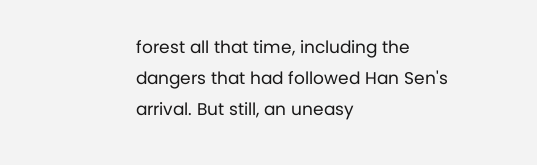forest all that time, including the dangers that had followed Han Sen's arrival. But still, an uneasy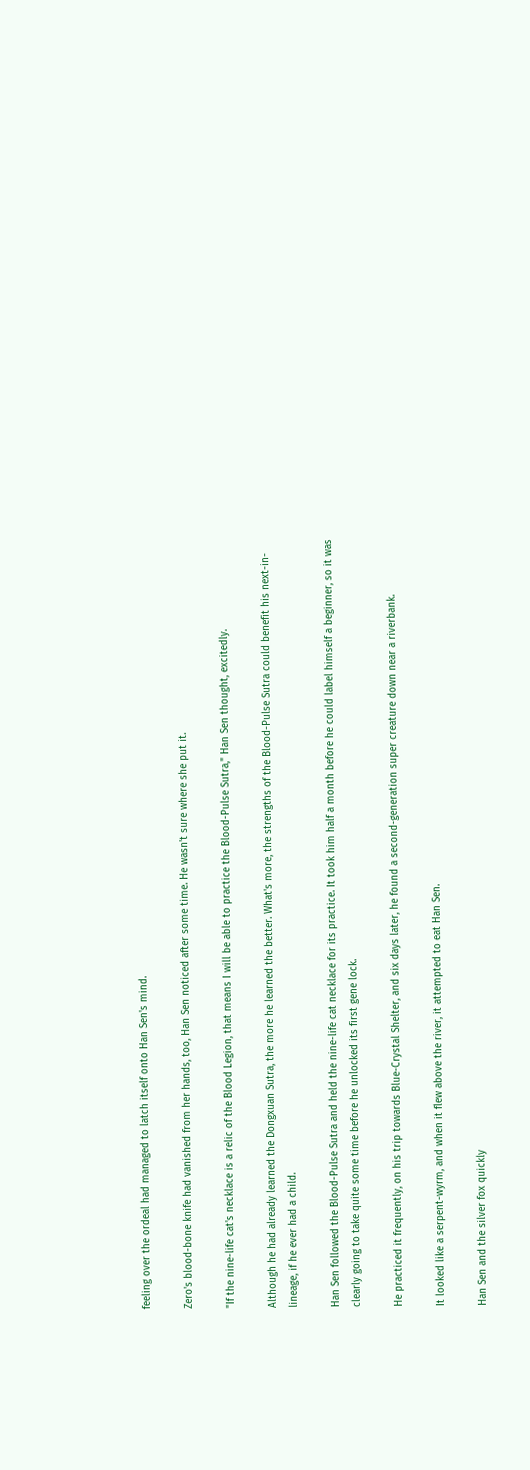feeling over the ordeal had managed to latch itself onto Han Sen's mind.

Zero's blood-bone knife had vanished from her hands, too, Han Sen noticed after some time. He wasn't sure where she put it.

"If the nine-life cat's necklace is a relic of the Blood Legion, that means I will be able to practice the Blood-Pulse Sutra," Han Sen thought, excitedly.

Although he had already learned the Dongxuan Sutra, the more he learned the better. What's more, the strengths of the Blood-Pulse Sutra could benefit his next-in-lineage, if he ever had a child.

Han Sen followed the Blood-Pulse Sutra and held the nine-life cat necklace for its practice. It took him half a month before he could label himself a beginner, so it was clearly going to take quite some time before he unlocked its first gene lock.

He practiced it frequently, on his trip towards Blue-Crystal Shelter, and six days later, he found a second-generation super creature down near a riverbank.

It looked like a serpent-wyrm, and when it flew above the river, it attempted to eat Han Sen.

Han Sen and the silver fox quickly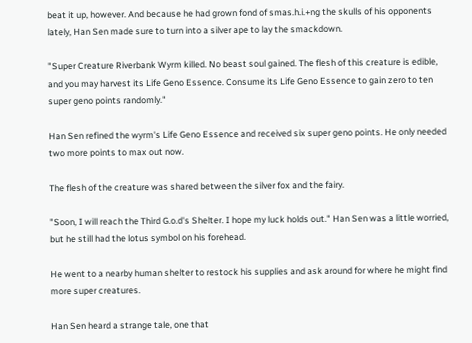beat it up, however. And because he had grown fond of smas.h.i.+ng the skulls of his opponents lately, Han Sen made sure to turn into a silver ape to lay the smackdown.

"Super Creature Riverbank Wyrm killed. No beast soul gained. The flesh of this creature is edible, and you may harvest its Life Geno Essence. Consume its Life Geno Essence to gain zero to ten super geno points randomly."

Han Sen refined the wyrm's Life Geno Essence and received six super geno points. He only needed two more points to max out now.

The flesh of the creature was shared between the silver fox and the fairy.

"Soon, I will reach the Third G.o.d's Shelter. I hope my luck holds out." Han Sen was a little worried, but he still had the lotus symbol on his forehead.

He went to a nearby human shelter to restock his supplies and ask around for where he might find more super creatures.

Han Sen heard a strange tale, one that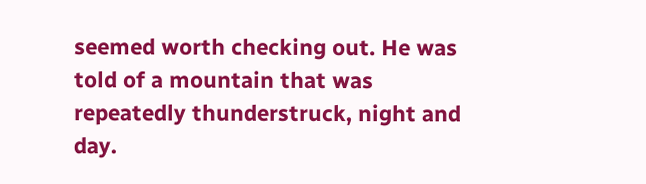seemed worth checking out. He was told of a mountain that was repeatedly thunderstruck, night and day.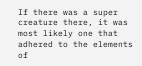If there was a super creature there, it was most likely one that adhered to the elements of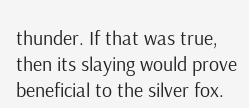thunder. If that was true, then its slaying would prove beneficial to the silver fox.